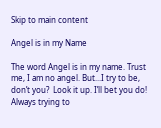Skip to main content

Angel is in my Name

The word Angel is in my name. Trust me, I am no angel. But...I try to be, don’t you?  Look it up. I’ll bet you do!
Always trying to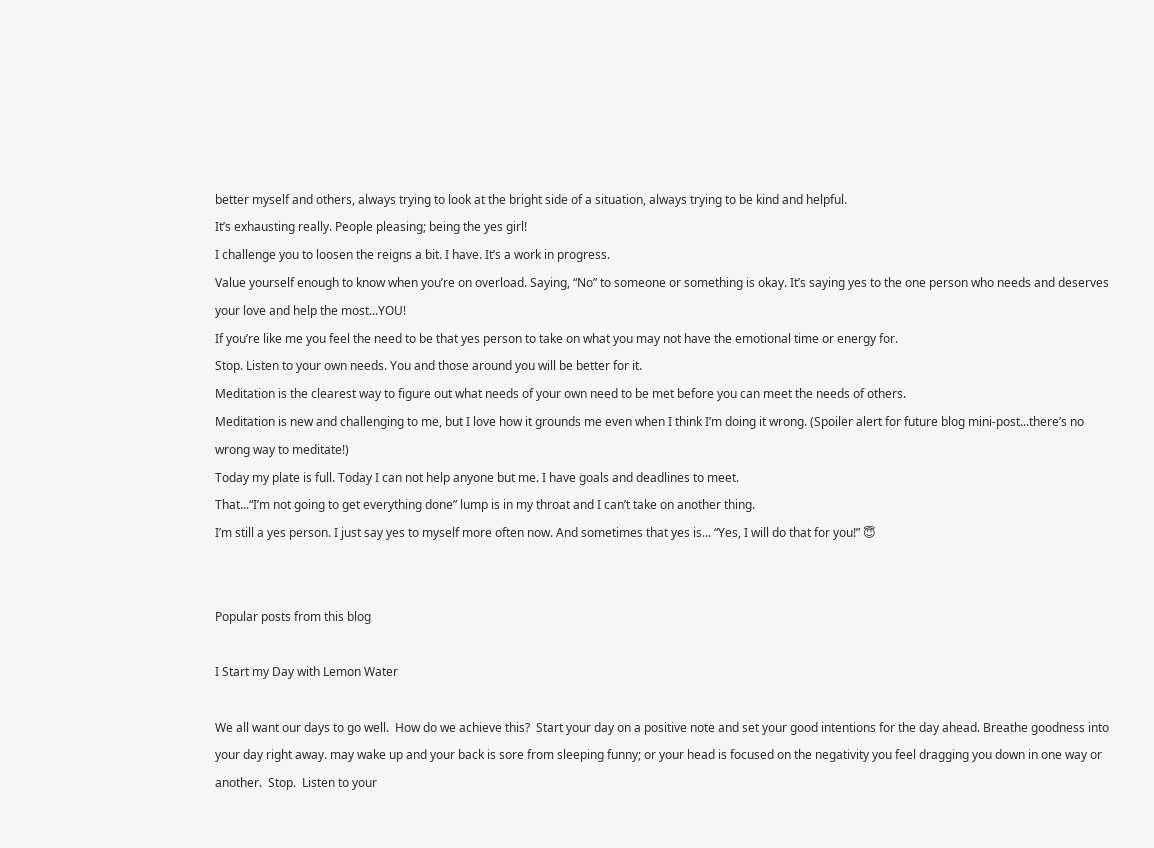better myself and others, always trying to look at the bright side of a situation, always trying to be kind and helpful.
It’s exhausting really. People pleasing; being the yes girl!
I challenge you to loosen the reigns a bit. I have. It’s a work in progress.
Value yourself enough to know when you’re on overload. Saying, “No” to someone or something is okay. It’s saying yes to the one person who needs and deserves your love and help the most...YOU!
If you’re like me you feel the need to be that yes person to take on what you may not have the emotional time or energy for.
Stop. Listen to your own needs. You and those around you will be better for it.
Meditation is the clearest way to figure out what needs of your own need to be met before you can meet the needs of others.
Meditation is new and challenging to me, but I love how it grounds me even when I think I’m doing it wrong. (Spoiler alert for future blog mini-post...there’s no wrong way to meditate!)
Today my plate is full. Today I can not help anyone but me. I have goals and deadlines to meet.
That...“I’m not going to get everything done” lump is in my throat and I can’t take on another thing.
I’m still a yes person. I just say yes to myself more often now. And sometimes that yes is... “Yes, I will do that for you!” 😇


Popular posts from this blog

I Start my Day with Lemon Water

We all want our days to go well.  How do we achieve this?  Start your day on a positive note and set your good intentions for the day ahead. Breathe goodness into your day right away. may wake up and your back is sore from sleeping funny; or your head is focused on the negativity you feel dragging you down in one way or another.  Stop.  Listen to your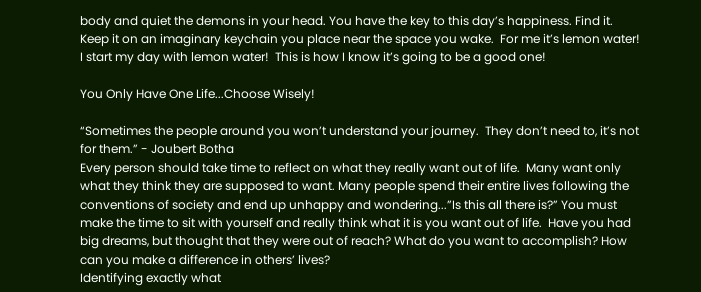body and quiet the demons in your head. You have the key to this day’s happiness. Find it. Keep it on an imaginary keychain you place near the space you wake.  For me it’s lemon water!  I start my day with lemon water!  This is how I know it’s going to be a good one!

You Only Have One Life...Choose Wisely!

“Sometimes the people around you won’t understand your journey.  They don’t need to, it’s not for them.” - Joubert Botha
Every person should take time to reflect on what they really want out of life.  Many want only what they think they are supposed to want. Many people spend their entire lives following the conventions of society and end up unhappy and wondering...”Is this all there is?” You must make the time to sit with yourself and really think what it is you want out of life.  Have you had big dreams, but thought that they were out of reach? What do you want to accomplish? How can you make a difference in others’ lives?
Identifying exactly what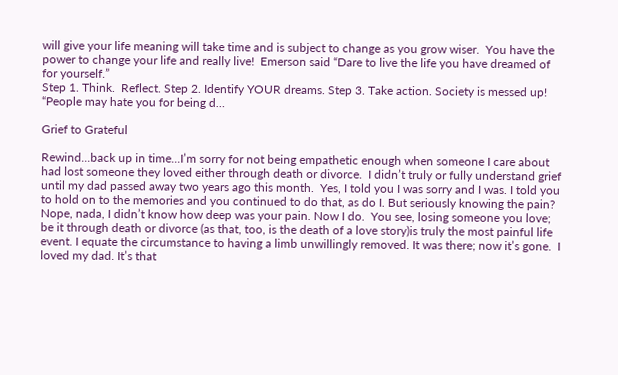will give your life meaning will take time and is subject to change as you grow wiser.  You have the power to change your life and really live!  Emerson said “Dare to live the life you have dreamed of for yourself.”
Step 1. Think.  Reflect. Step 2. Identify YOUR dreams. Step 3. Take action. Society is messed up!
“People may hate you for being d…

Grief to Grateful

Rewind...back up in time...I’m sorry for not being empathetic enough when someone I care about had lost someone they loved either through death or divorce.  I didn’t truly or fully understand grief until my dad passed away two years ago this month.  Yes, I told you I was sorry and I was. I told you to hold on to the memories and you continued to do that, as do I. But seriously knowing the pain? Nope, nada, I didn’t know how deep was your pain. Now I do.  You see, losing someone you love; be it through death or divorce (as that, too, is the death of a love story)is truly the most painful life event. I equate the circumstance to having a limb unwillingly removed. It was there; now it’s gone.  I loved my dad. It’s that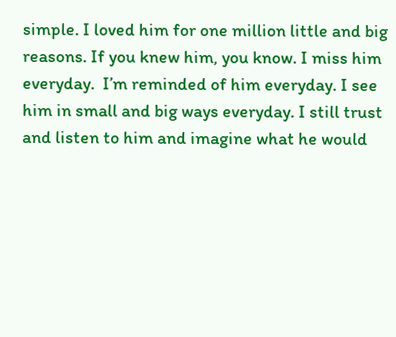simple. I loved him for one million little and big reasons. If you knew him, you know. I miss him everyday.  I’m reminded of him everyday. I see him in small and big ways everyday. I still trust and listen to him and imagine what he would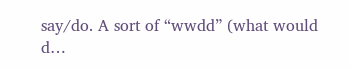say/do. A sort of “wwdd” (what would d…